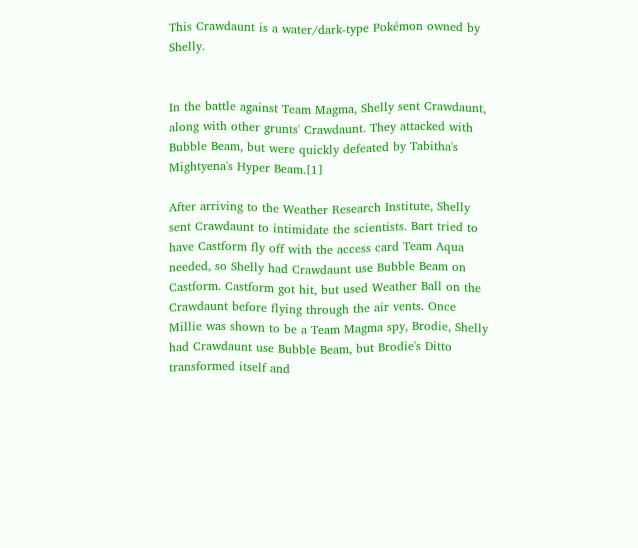This Crawdaunt is a water/dark-type Pokémon owned by Shelly.


In the battle against Team Magma, Shelly sent Crawdaunt, along with other grunts' Crawdaunt. They attacked with Bubble Beam, but were quickly defeated by Tabitha's Mightyena's Hyper Beam.[1]

After arriving to the Weather Research Institute, Shelly sent Crawdaunt to intimidate the scientists. Bart tried to have Castform fly off with the access card Team Aqua needed, so Shelly had Crawdaunt use Bubble Beam on Castform. Castform got hit, but used Weather Ball on the Crawdaunt before flying through the air vents. Once Millie was shown to be a Team Magma spy, Brodie, Shelly had Crawdaunt use Bubble Beam, but Brodie's Ditto transformed itself and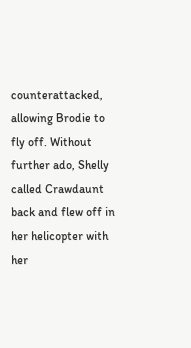counterattacked, allowing Brodie to fly off. Without further ado, Shelly called Crawdaunt back and flew off in her helicopter with her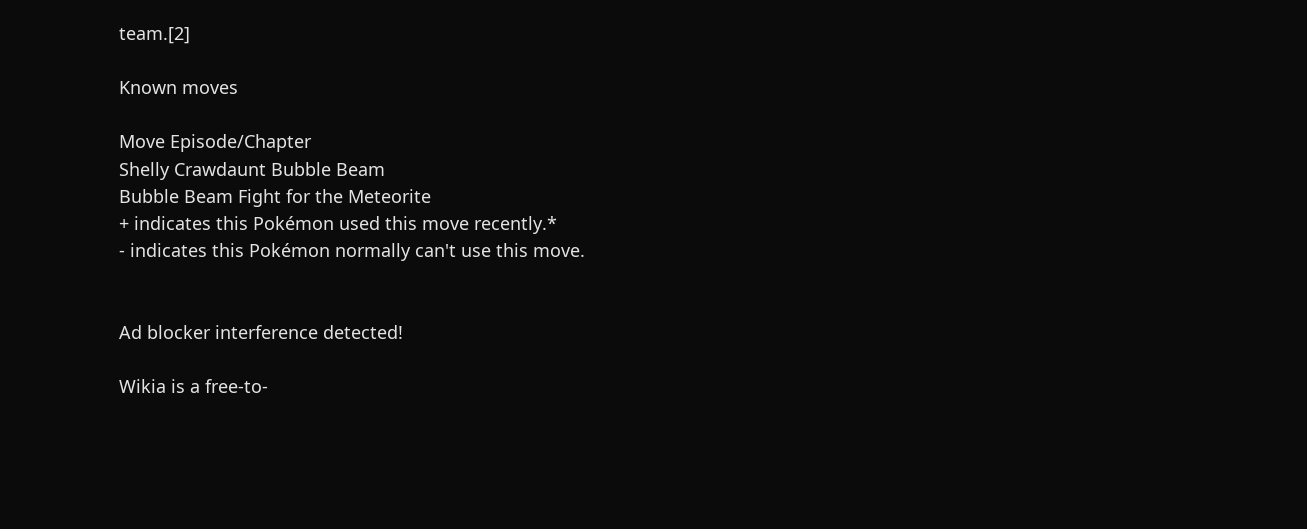team.[2]

Known moves

Move Episode/Chapter
Shelly Crawdaunt Bubble Beam
Bubble Beam Fight for the Meteorite
+ indicates this Pokémon used this move recently.*
- indicates this Pokémon normally can't use this move.


Ad blocker interference detected!

Wikia is a free-to-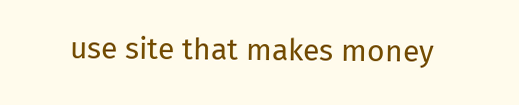use site that makes money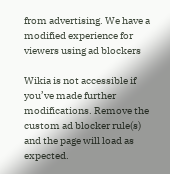from advertising. We have a modified experience for viewers using ad blockers

Wikia is not accessible if you’ve made further modifications. Remove the custom ad blocker rule(s) and the page will load as expected.